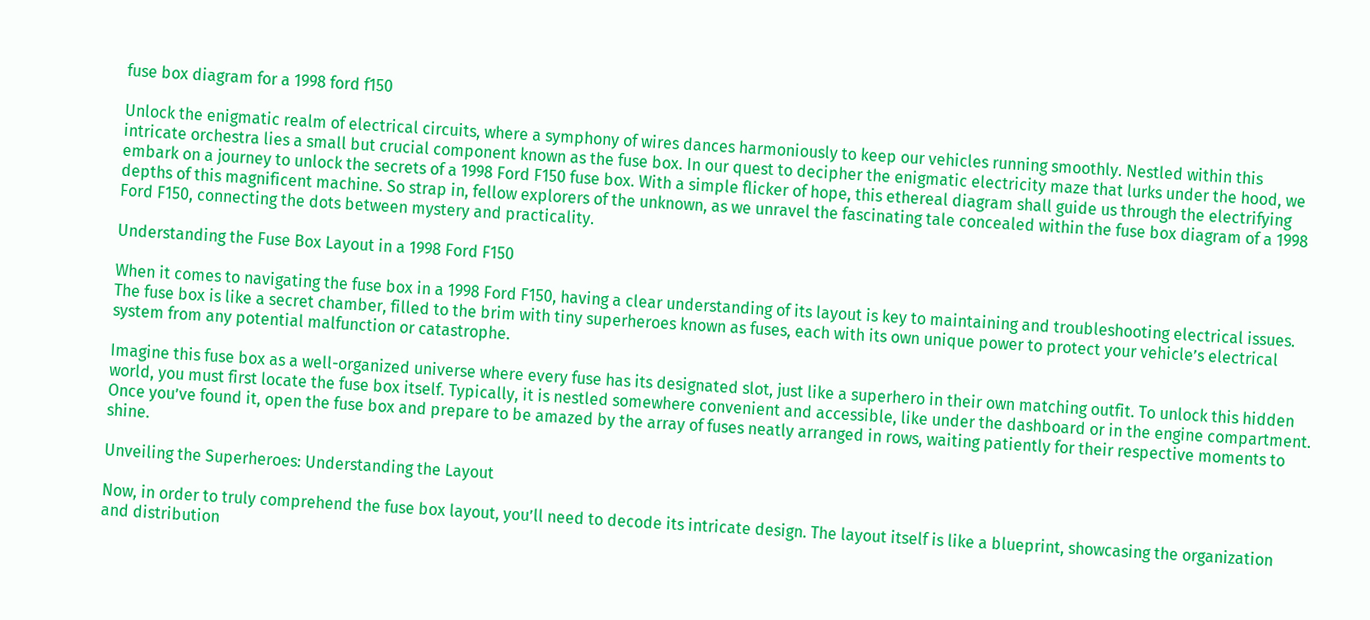fuse box diagram for a 1998 ford f150

Unlock the enigmatic realm of electrical circuits, where a symphony of wires dances harmoniously to keep our vehicles running smoothly. Nestled within this intricate orchestra lies a small but crucial component known as the fuse box. In our quest to decipher the enigmatic electricity maze that lurks under the hood, we embark on a journey to unlock the secrets of a 1998 Ford F150 fuse box. With a simple flicker of hope, this ethereal diagram shall guide us through the electrifying depths of this magnificent machine. So strap in, fellow explorers of the unknown, as we unravel the fascinating tale concealed within the fuse box diagram of a 1998 Ford F150, connecting the dots between mystery and practicality.

Understanding the Fuse Box Layout in a 1998 Ford F150

When it comes to navigating the fuse box in a 1998 Ford F150, having a clear understanding of its layout is key to maintaining and troubleshooting electrical issues. The fuse box is like a secret chamber, filled to the brim with tiny superheroes known as fuses, each with its own unique power to protect your vehicle’s electrical system from any potential malfunction or catastrophe.

Imagine this fuse box as a well-organized universe where every fuse has its designated slot, just like a superhero in their own matching outfit. To unlock this hidden world, you must first locate the fuse box itself. Typically, it is nestled somewhere convenient and accessible, like under the dashboard or in the engine compartment. Once you’ve found it, open the fuse box and prepare to be amazed by the array of fuses neatly arranged in rows, waiting patiently for their respective moments to shine.

Unveiling the Superheroes: Understanding the Layout

Now, in order to truly comprehend the fuse box layout, you’ll need to decode its intricate design. The layout itself is like a blueprint, showcasing the organization and distribution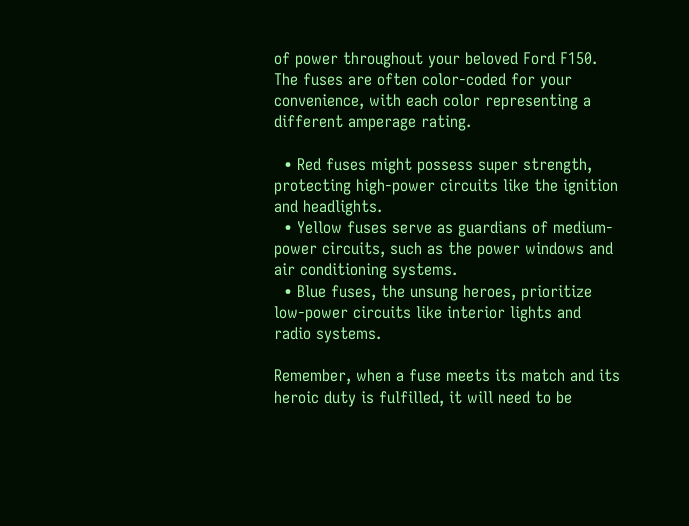of power throughout your beloved Ford F150. The fuses are often color-coded for your convenience, with each color representing a different amperage rating.

  • Red fuses might possess super strength, protecting high-power circuits like the ignition and headlights.
  • Yellow fuses serve as guardians of medium-power circuits, such as the power windows and air conditioning systems.
  • Blue fuses, the unsung heroes, prioritize low-power circuits like interior lights and radio systems.

Remember, when a fuse meets its match and its heroic duty is fulfilled, it will need to be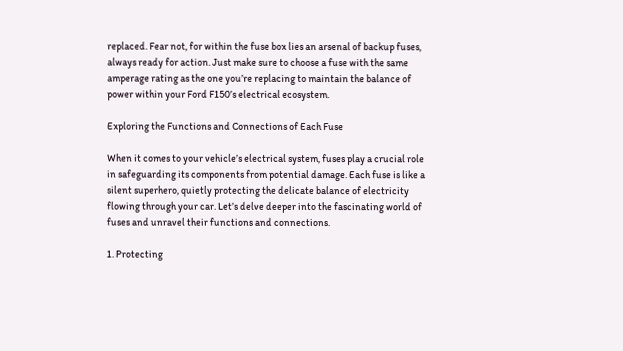replaced. Fear not, for within the fuse box lies an arsenal of backup fuses, always ready for action. Just make sure to choose a fuse with the same amperage rating as the one you’re replacing to maintain the balance of power within your Ford F150’s electrical ecosystem.

Exploring the Functions and Connections of Each Fuse

When it comes to your vehicle’s electrical system, fuses play a crucial role in safeguarding its components from potential damage. Each fuse is like a silent superhero, quietly protecting the delicate balance of electricity flowing through your car. Let’s delve deeper into the fascinating world of fuses and unravel their functions and connections.

1. Protecting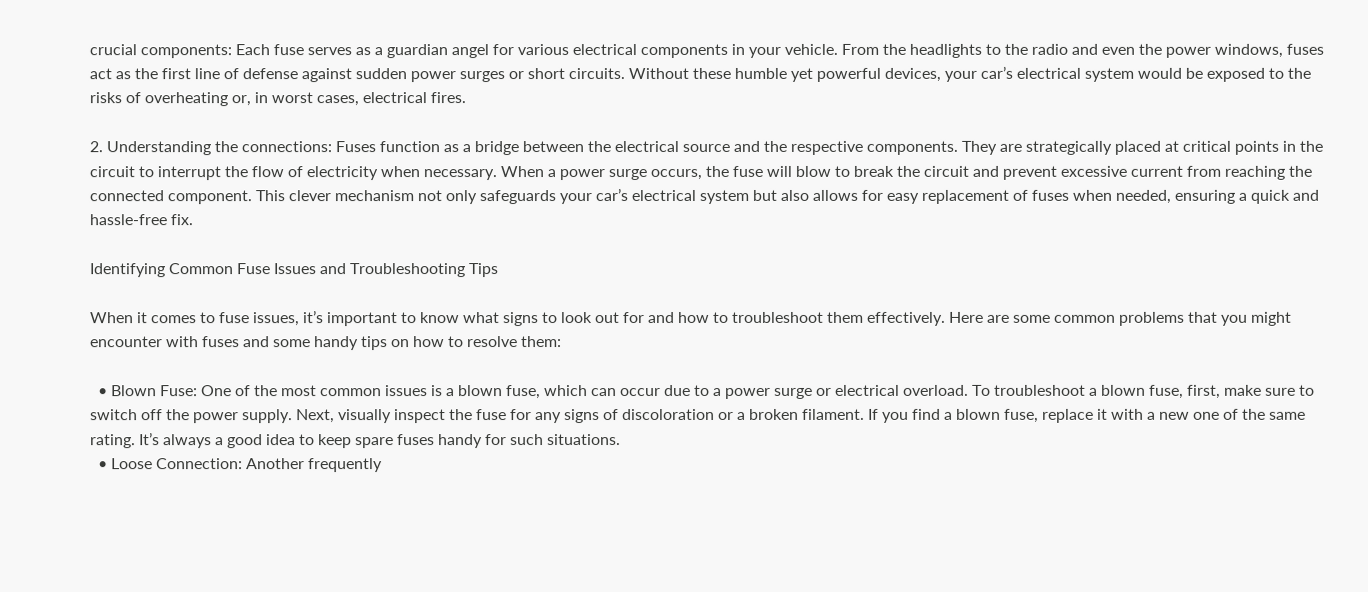crucial components: Each fuse serves as a guardian angel for various electrical components in your vehicle. From the headlights to the radio and even the power windows, fuses act as the first line of defense against sudden power surges or short circuits. Without these humble yet powerful devices, your car’s electrical system would be exposed to the risks of overheating or, in worst cases, electrical fires.

2. Understanding the connections: Fuses function as a bridge between the electrical source and the respective components. They are strategically placed at critical points in the circuit to interrupt the flow of electricity when necessary. When a power surge occurs, the fuse will blow to break the circuit and prevent excessive current from reaching the connected component. This clever mechanism not only safeguards your car’s electrical system but also allows for easy replacement of fuses when needed, ensuring a quick and hassle-free fix.

Identifying Common Fuse Issues and Troubleshooting Tips

When it comes to fuse issues, it’s important to know what signs to look out for and how to troubleshoot them effectively. Here are some common problems that you might encounter with fuses and some handy tips on how to resolve them:

  • Blown Fuse: One of the most common issues is a blown fuse, which can occur due to a power surge or electrical overload. To troubleshoot a blown fuse, first, make sure to switch off the power supply. Next, visually inspect the fuse for any signs of discoloration or a broken filament. If you find a blown fuse, replace it with a new one of the same rating. It’s always a good idea to keep spare fuses handy for such situations.
  • Loose Connection: Another frequently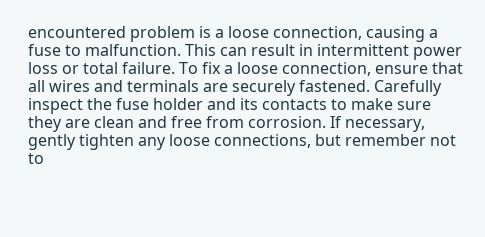encountered problem is a loose connection, causing a fuse to malfunction. This can result in intermittent power loss or total failure. To fix a loose connection, ensure that all wires and terminals are securely fastened. Carefully inspect the fuse holder and its contacts to make sure they are clean and free from corrosion. If necessary, gently tighten any loose connections, but remember not to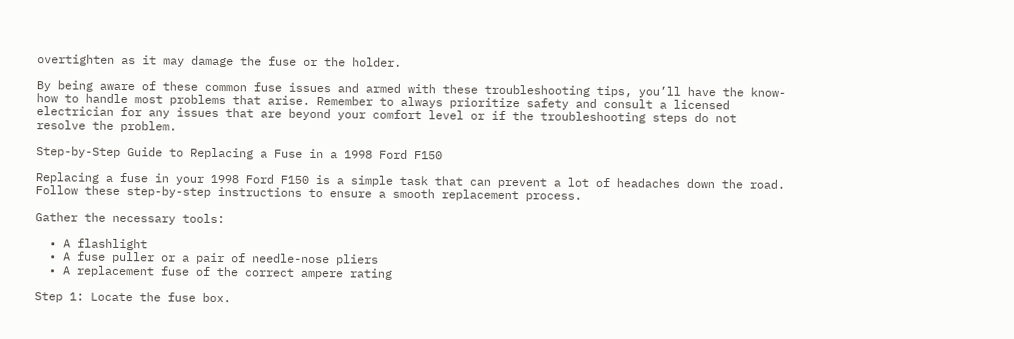overtighten as it may damage the fuse or the holder.

By being aware of these common fuse issues and armed with these troubleshooting tips, you’ll have the know-how to handle most problems that arise. Remember to always prioritize safety and consult a licensed electrician for any issues that are beyond your comfort level or if the troubleshooting steps do not resolve the problem.

Step-by-Step Guide to Replacing a Fuse in a 1998 Ford F150

Replacing a fuse in your 1998 Ford F150 is a simple task that can prevent a lot of headaches down the road. Follow these step-by-step instructions to ensure a smooth replacement process.

Gather the necessary tools:

  • A flashlight
  • A fuse puller or a pair of needle-nose pliers
  • A replacement fuse of the correct ampere rating

Step 1: Locate the fuse box.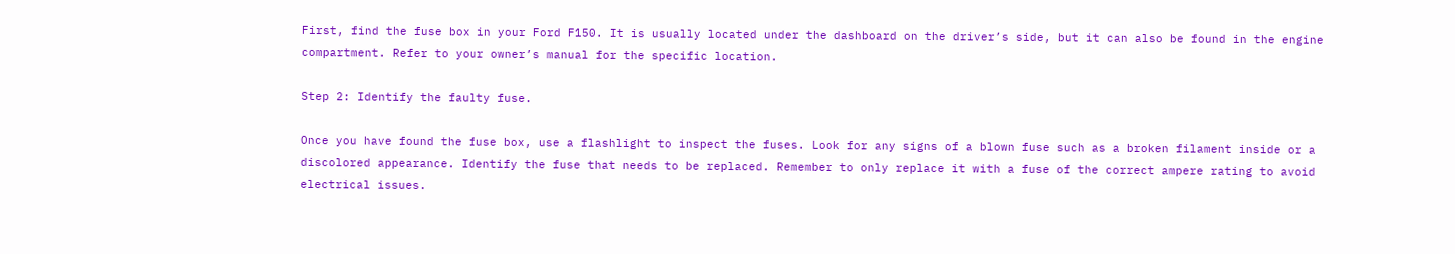First, find the fuse box in your Ford F150. It is usually located under the dashboard on the driver’s side, but it can also be found in the engine compartment. Refer to your owner’s manual for the specific location.

Step 2: Identify the faulty fuse.

Once you have found the fuse box, use a flashlight to inspect the fuses. Look for any signs of a blown fuse such as a broken filament inside or a discolored appearance. Identify the fuse that needs to be replaced. Remember to only replace it with a fuse of the correct ampere rating to avoid electrical issues.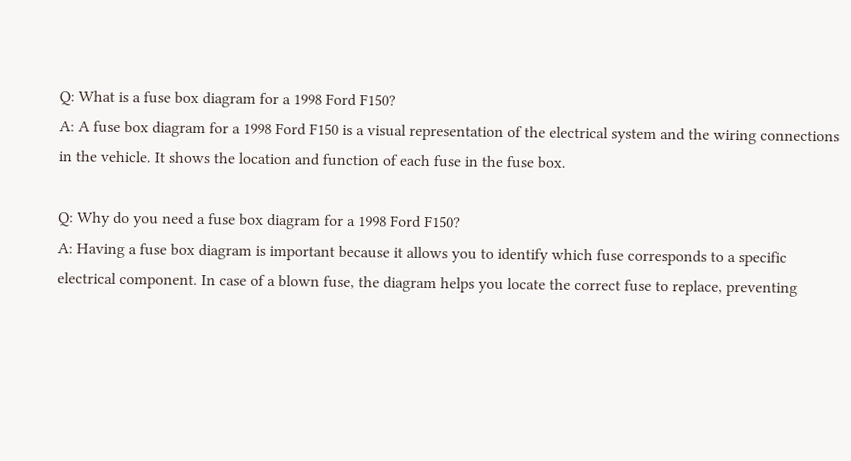Q: What is a fuse box diagram for a 1998 Ford F150?
A: A fuse box diagram for a 1998 Ford F150 is a visual representation of the electrical system and the wiring connections in the vehicle. It shows the location and function of each fuse in the fuse box.

Q: Why do you need a fuse box diagram for a 1998 Ford F150?
A: Having a fuse box diagram is important because it allows you to identify which fuse corresponds to a specific electrical component. In case of a blown fuse, the diagram helps you locate the correct fuse to replace, preventing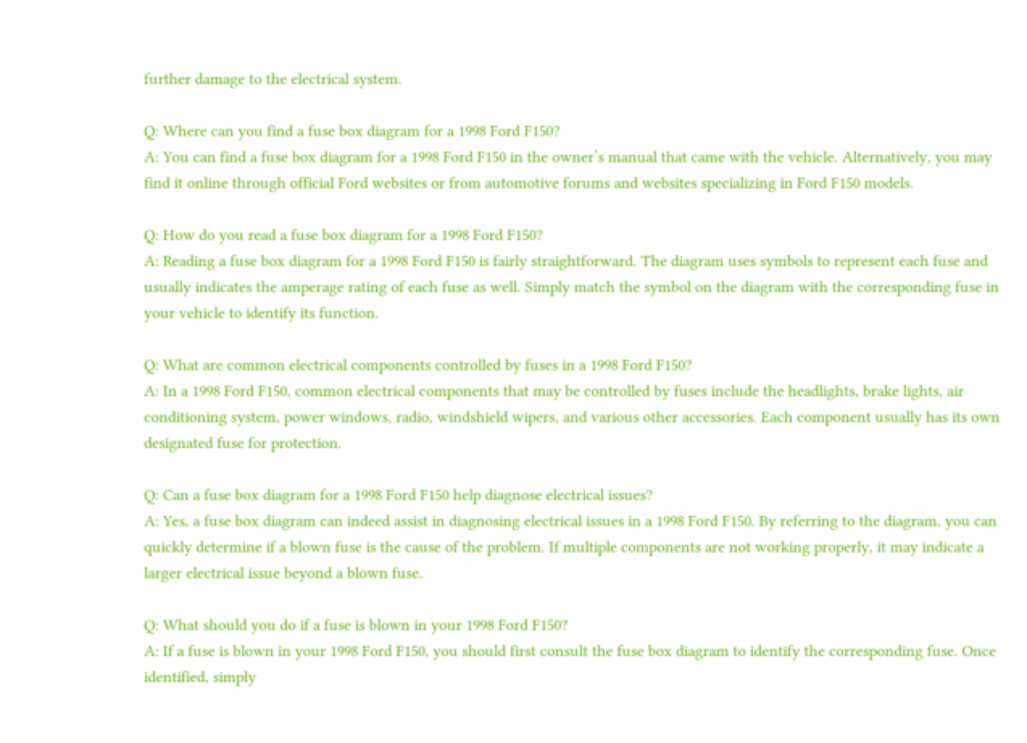further damage to the electrical system.

Q: Where can you find a fuse box diagram for a 1998 Ford F150?
A: You can find a fuse box diagram for a 1998 Ford F150 in the owner’s manual that came with the vehicle. Alternatively, you may find it online through official Ford websites or from automotive forums and websites specializing in Ford F150 models.

Q: How do you read a fuse box diagram for a 1998 Ford F150?
A: Reading a fuse box diagram for a 1998 Ford F150 is fairly straightforward. The diagram uses symbols to represent each fuse and usually indicates the amperage rating of each fuse as well. Simply match the symbol on the diagram with the corresponding fuse in your vehicle to identify its function.

Q: What are common electrical components controlled by fuses in a 1998 Ford F150?
A: In a 1998 Ford F150, common electrical components that may be controlled by fuses include the headlights, brake lights, air conditioning system, power windows, radio, windshield wipers, and various other accessories. Each component usually has its own designated fuse for protection.

Q: Can a fuse box diagram for a 1998 Ford F150 help diagnose electrical issues?
A: Yes, a fuse box diagram can indeed assist in diagnosing electrical issues in a 1998 Ford F150. By referring to the diagram, you can quickly determine if a blown fuse is the cause of the problem. If multiple components are not working properly, it may indicate a larger electrical issue beyond a blown fuse.

Q: What should you do if a fuse is blown in your 1998 Ford F150?
A: If a fuse is blown in your 1998 Ford F150, you should first consult the fuse box diagram to identify the corresponding fuse. Once identified, simply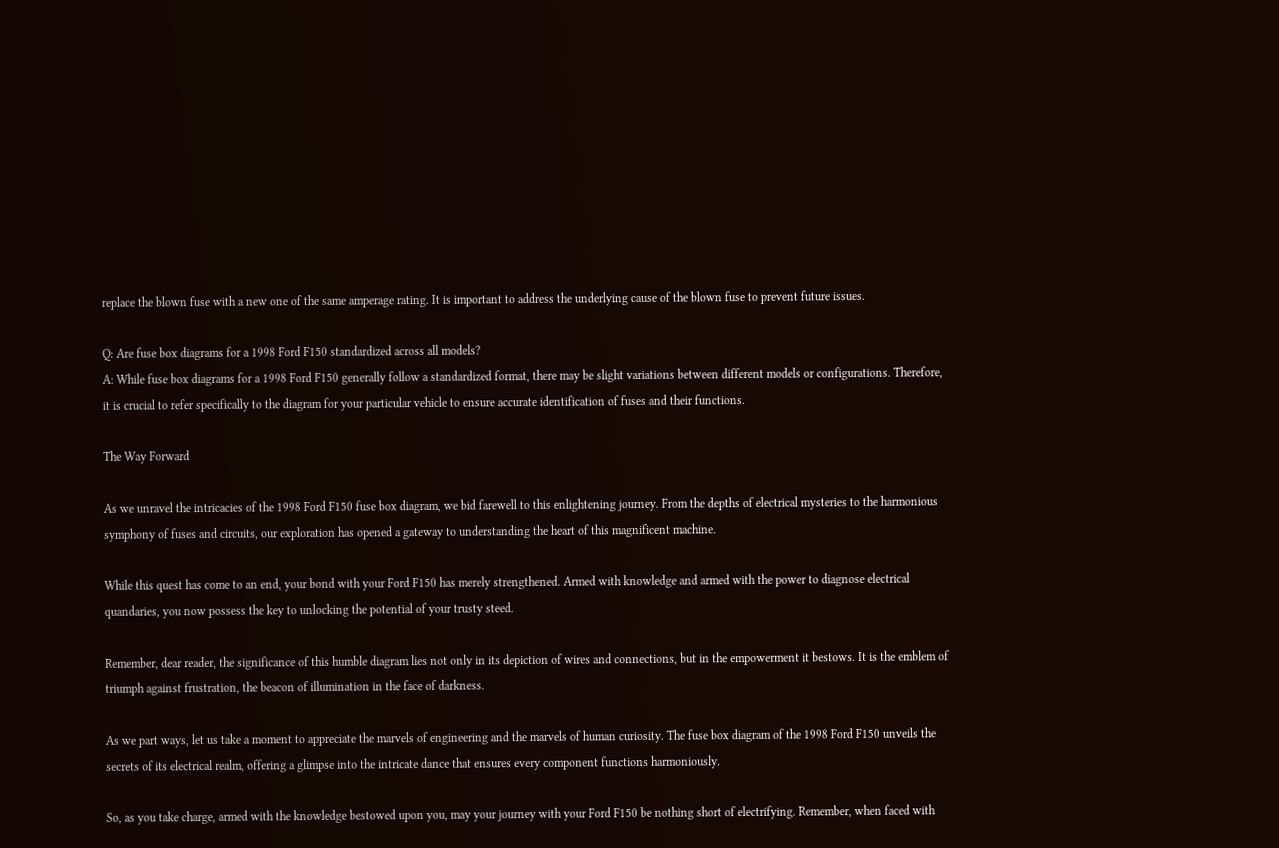replace the blown fuse with a new one of the same amperage rating. It is important to address the underlying cause of the blown fuse to prevent future issues.

Q: Are fuse box diagrams for a 1998 Ford F150 standardized across all models?
A: While fuse box diagrams for a 1998 Ford F150 generally follow a standardized format, there may be slight variations between different models or configurations. Therefore, it is crucial to refer specifically to the diagram for your particular vehicle to ensure accurate identification of fuses and their functions.

The Way Forward

As we unravel the intricacies of the 1998 Ford F150 fuse box diagram, we bid farewell to this enlightening journey. From the depths of electrical mysteries to the harmonious symphony of fuses and circuits, our exploration has opened a gateway to understanding the heart of this magnificent machine.

While this quest has come to an end, your bond with your Ford F150 has merely strengthened. Armed with knowledge and armed with the power to diagnose electrical quandaries, you now possess the key to unlocking the potential of your trusty steed.

Remember, dear reader, the significance of this humble diagram lies not only in its depiction of wires and connections, but in the empowerment it bestows. It is the emblem of triumph against frustration, the beacon of illumination in the face of darkness.

As we part ways, let us take a moment to appreciate the marvels of engineering and the marvels of human curiosity. The fuse box diagram of the 1998 Ford F150 unveils the secrets of its electrical realm, offering a glimpse into the intricate dance that ensures every component functions harmoniously.

So, as you take charge, armed with the knowledge bestowed upon you, may your journey with your Ford F150 be nothing short of electrifying. Remember, when faced with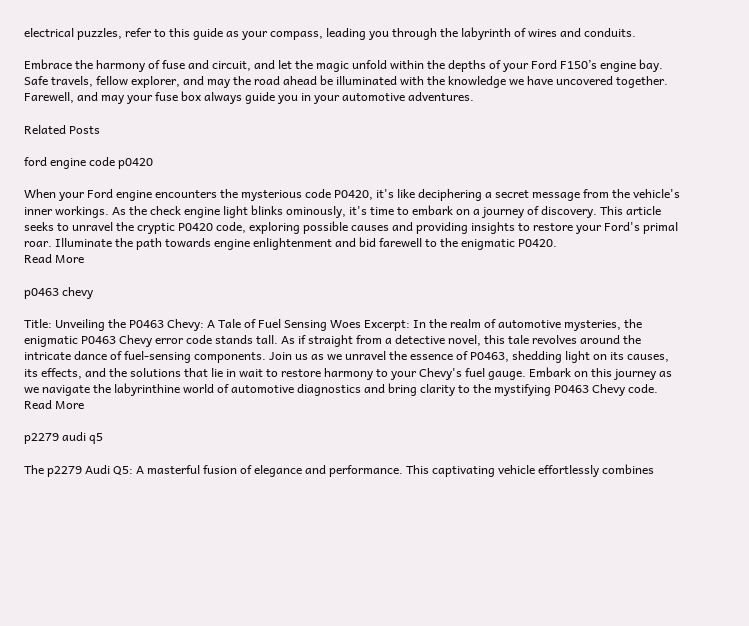electrical puzzles, refer to this guide as your compass, leading you through the labyrinth of wires and conduits.

Embrace the harmony of fuse and circuit, and let the magic unfold within the depths of your Ford F150’s engine bay. Safe travels, fellow explorer, and may the road ahead be illuminated with the knowledge we have uncovered together. Farewell, and may your fuse box always guide you in your automotive adventures.

Related Posts

ford engine code p0420

When your Ford engine encounters the mysterious code P0420, it's like deciphering a secret message from the vehicle's inner workings. As the check engine light blinks ominously, it's time to embark on a journey of discovery. This article seeks to unravel the cryptic P0420 code, exploring possible causes and providing insights to restore your Ford's primal roar. Illuminate the path towards engine enlightenment and bid farewell to the enigmatic P0420.
Read More

p0463 chevy

Title: Unveiling the P0463 Chevy: A Tale of Fuel Sensing Woes Excerpt: In the realm of automotive mysteries, the enigmatic P0463 Chevy error code stands tall. As if straight from a detective novel, this tale revolves around the intricate dance of fuel-sensing components. Join us as we unravel the essence of P0463, shedding light on its causes, its effects, and the solutions that lie in wait to restore harmony to your Chevy's fuel gauge. Embark on this journey as we navigate the labyrinthine world of automotive diagnostics and bring clarity to the mystifying P0463 Chevy code.
Read More

p2279 audi q5

The p2279 Audi Q5: A masterful fusion of elegance and performance. This captivating vehicle effortlessly combines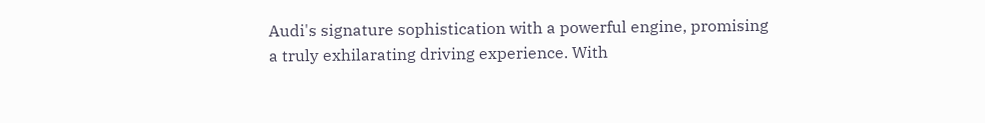Audi's signature sophistication with a powerful engine, promising a truly exhilarating driving experience. With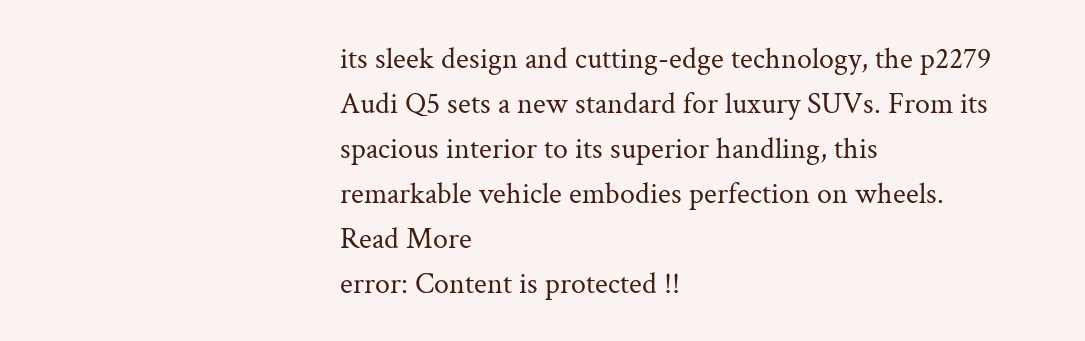its sleek design and cutting-edge technology, the p2279 Audi Q5 sets a new standard for luxury SUVs. From its spacious interior to its superior handling, this remarkable vehicle embodies perfection on wheels.
Read More
error: Content is protected !!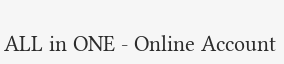ALL in ONE - Online Account